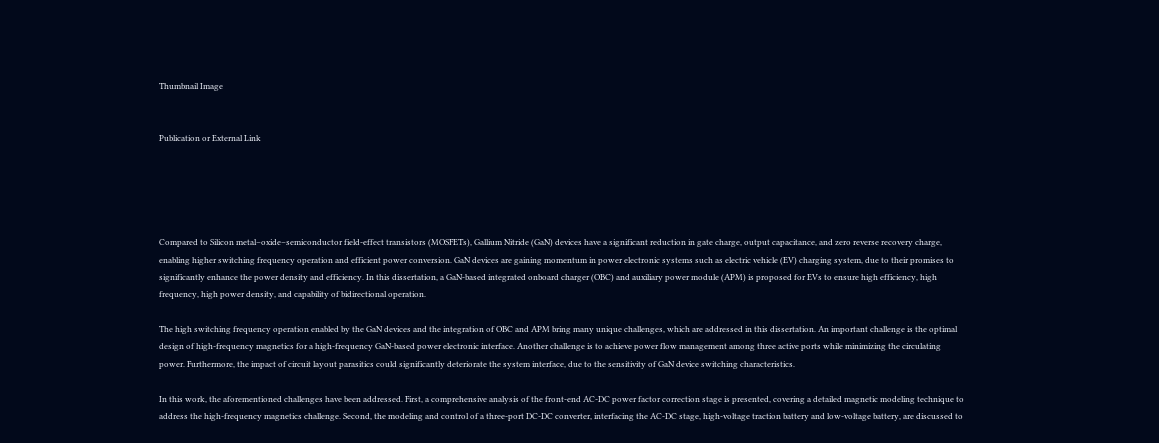Thumbnail Image


Publication or External Link





Compared to Silicon metal–oxide–semiconductor field-effect transistors (MOSFETs), Gallium Nitride (GaN) devices have a significant reduction in gate charge, output capacitance, and zero reverse recovery charge, enabling higher switching frequency operation and efficient power conversion. GaN devices are gaining momentum in power electronic systems such as electric vehicle (EV) charging system, due to their promises to significantly enhance the power density and efficiency. In this dissertation, a GaN-based integrated onboard charger (OBC) and auxiliary power module (APM) is proposed for EVs to ensure high efficiency, high frequency, high power density, and capability of bidirectional operation.

The high switching frequency operation enabled by the GaN devices and the integration of OBC and APM bring many unique challenges, which are addressed in this dissertation. An important challenge is the optimal design of high-frequency magnetics for a high-frequency GaN-based power electronic interface. Another challenge is to achieve power flow management among three active ports while minimizing the circulating power. Furthermore, the impact of circuit layout parasitics could significantly deteriorate the system interface, due to the sensitivity of GaN device switching characteristics.

In this work, the aforementioned challenges have been addressed. First, a comprehensive analysis of the front-end AC-DC power factor correction stage is presented, covering a detailed magnetic modeling technique to address the high-frequency magnetics challenge. Second, the modeling and control of a three-port DC-DC converter, interfacing the AC-DC stage, high-voltage traction battery and low-voltage battery, are discussed to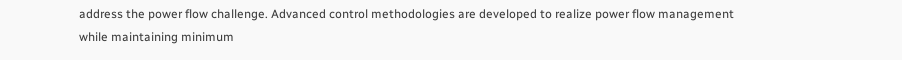address the power flow challenge. Advanced control methodologies are developed to realize power flow management while maintaining minimum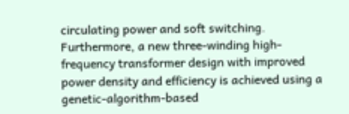circulating power and soft switching. Furthermore, a new three-winding high-frequency transformer design with improved power density and efficiency is achieved using a genetic-algorithm-based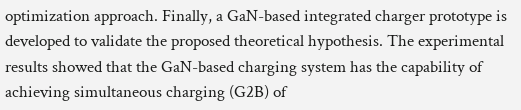optimization approach. Finally, a GaN-based integrated charger prototype is developed to validate the proposed theoretical hypothesis. The experimental results showed that the GaN-based charging system has the capability of achieving simultaneous charging (G2B) of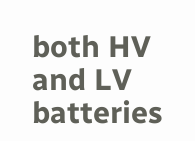both HV and LV batteries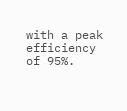with a peak efficiency of 95%.